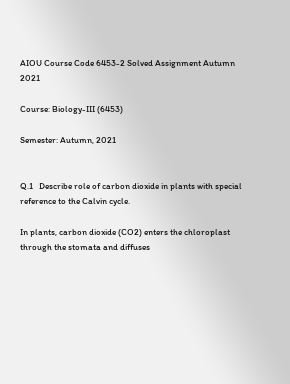AIOU Course Code 6453-2 Solved Assignment Autumn 2021

Course: Biology-III (6453)

Semester: Autumn, 2021


Q.1   Describe role of carbon dioxide in plants with special reference to the Calvin cycle.

In plants, carbon dioxide (CO2) enters the chloroplast through the stomata and diffuses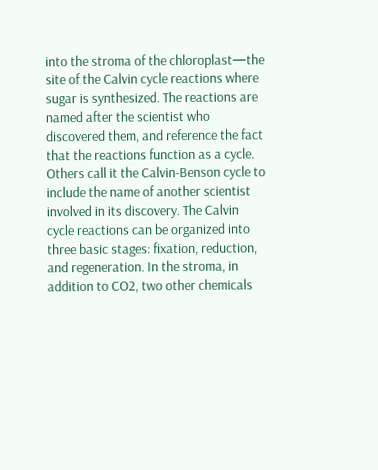into the stroma of the chloroplast—the site of the Calvin cycle reactions where sugar is synthesized. The reactions are named after the scientist who discovered them, and reference the fact that the reactions function as a cycle. Others call it the Calvin-Benson cycle to include the name of another scientist involved in its discovery. The Calvin cycle reactions can be organized into three basic stages: fixation, reduction, and regeneration. In the stroma, in addition to CO2, two other chemicals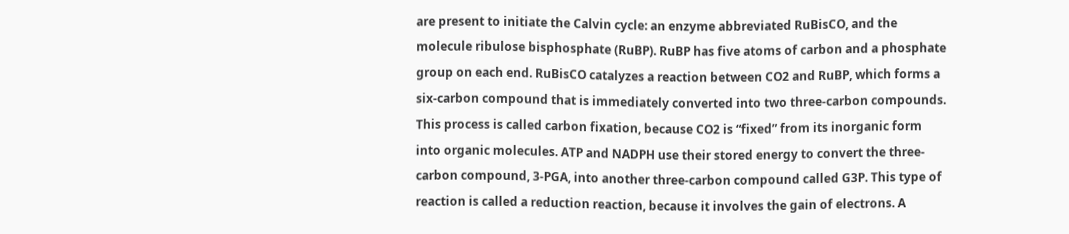are present to initiate the Calvin cycle: an enzyme abbreviated RuBisCO, and the molecule ribulose bisphosphate (RuBP). RuBP has five atoms of carbon and a phosphate group on each end. RuBisCO catalyzes a reaction between CO2 and RuBP, which forms a six-carbon compound that is immediately converted into two three-carbon compounds. This process is called carbon fixation, because CO2 is “fixed” from its inorganic form into organic molecules. ATP and NADPH use their stored energy to convert the three-carbon compound, 3-PGA, into another three-carbon compound called G3P. This type of reaction is called a reduction reaction, because it involves the gain of electrons. A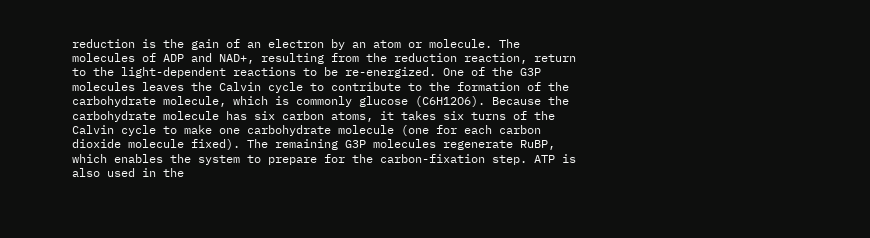reduction is the gain of an electron by an atom or molecule. The molecules of ADP and NAD+, resulting from the reduction reaction, return to the light-dependent reactions to be re-energized. One of the G3P molecules leaves the Calvin cycle to contribute to the formation of the carbohydrate molecule, which is commonly glucose (C6H12O6). Because the carbohydrate molecule has six carbon atoms, it takes six turns of the Calvin cycle to make one carbohydrate molecule (one for each carbon dioxide molecule fixed). The remaining G3P molecules regenerate RuBP, which enables the system to prepare for the carbon-fixation step. ATP is also used in the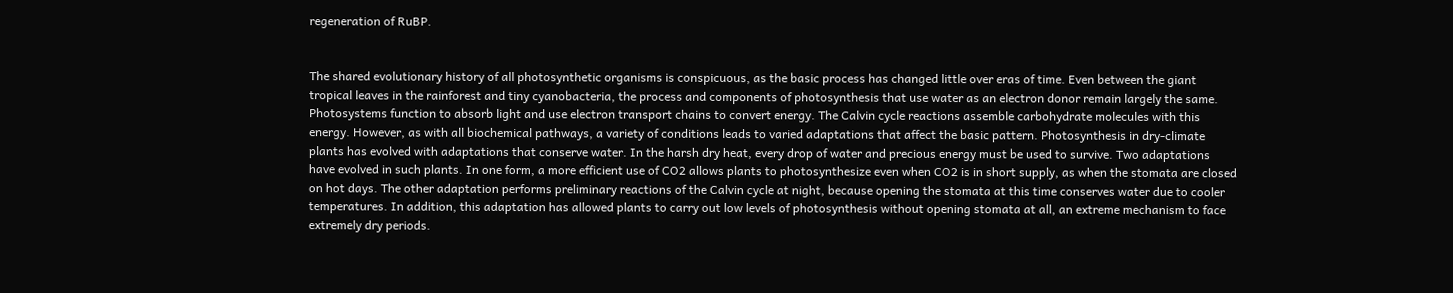regeneration of RuBP.


The shared evolutionary history of all photosynthetic organisms is conspicuous, as the basic process has changed little over eras of time. Even between the giant tropical leaves in the rainforest and tiny cyanobacteria, the process and components of photosynthesis that use water as an electron donor remain largely the same. Photosystems function to absorb light and use electron transport chains to convert energy. The Calvin cycle reactions assemble carbohydrate molecules with this energy. However, as with all biochemical pathways, a variety of conditions leads to varied adaptations that affect the basic pattern. Photosynthesis in dry-climate plants has evolved with adaptations that conserve water. In the harsh dry heat, every drop of water and precious energy must be used to survive. Two adaptations have evolved in such plants. In one form, a more efficient use of CO2 allows plants to photosynthesize even when CO2 is in short supply, as when the stomata are closed on hot days. The other adaptation performs preliminary reactions of the Calvin cycle at night, because opening the stomata at this time conserves water due to cooler temperatures. In addition, this adaptation has allowed plants to carry out low levels of photosynthesis without opening stomata at all, an extreme mechanism to face extremely dry periods.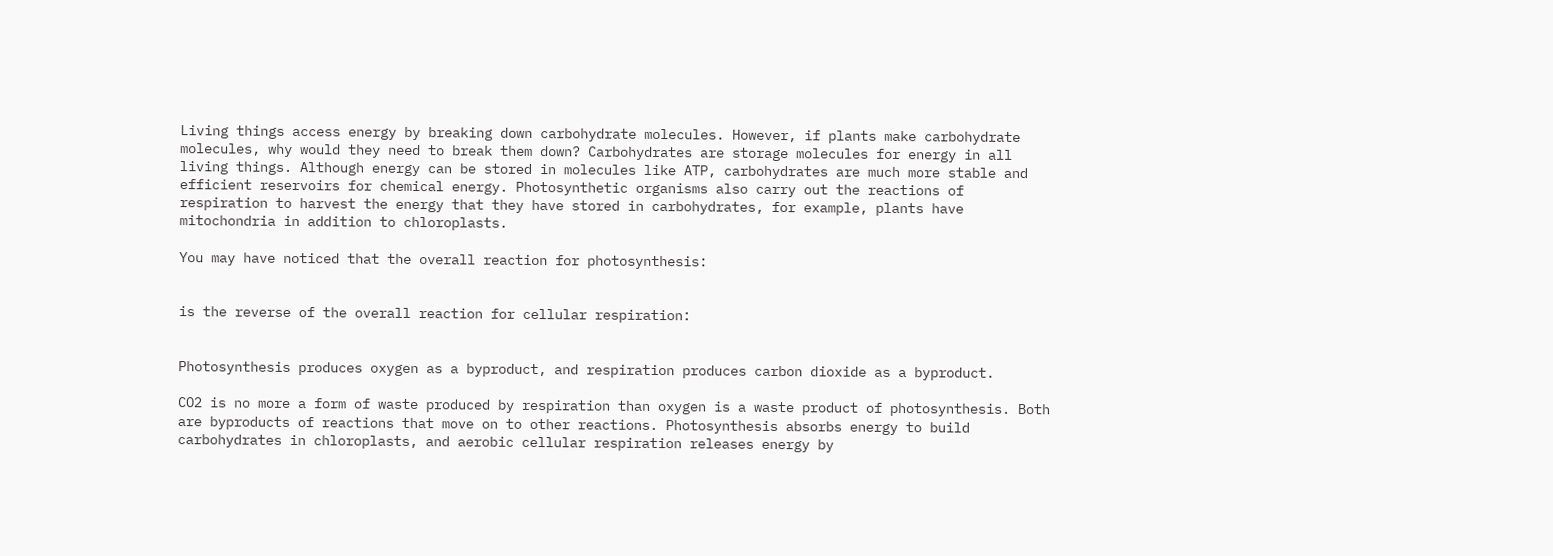Living things access energy by breaking down carbohydrate molecules. However, if plants make carbohydrate molecules, why would they need to break them down? Carbohydrates are storage molecules for energy in all living things. Although energy can be stored in molecules like ATP, carbohydrates are much more stable and efficient reservoirs for chemical energy. Photosynthetic organisms also carry out the reactions of respiration to harvest the energy that they have stored in carbohydrates, for example, plants have mitochondria in addition to chloroplasts.

You may have noticed that the overall reaction for photosynthesis:


is the reverse of the overall reaction for cellular respiration:


Photosynthesis produces oxygen as a byproduct, and respiration produces carbon dioxide as a byproduct.

CO2 is no more a form of waste produced by respiration than oxygen is a waste product of photosynthesis. Both are byproducts of reactions that move on to other reactions. Photosynthesis absorbs energy to build carbohydrates in chloroplasts, and aerobic cellular respiration releases energy by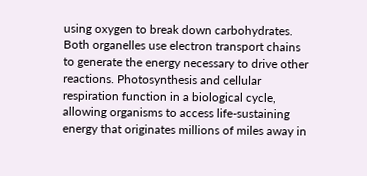using oxygen to break down carbohydrates. Both organelles use electron transport chains to generate the energy necessary to drive other reactions. Photosynthesis and cellular respiration function in a biological cycle, allowing organisms to access life-sustaining energy that originates millions of miles away in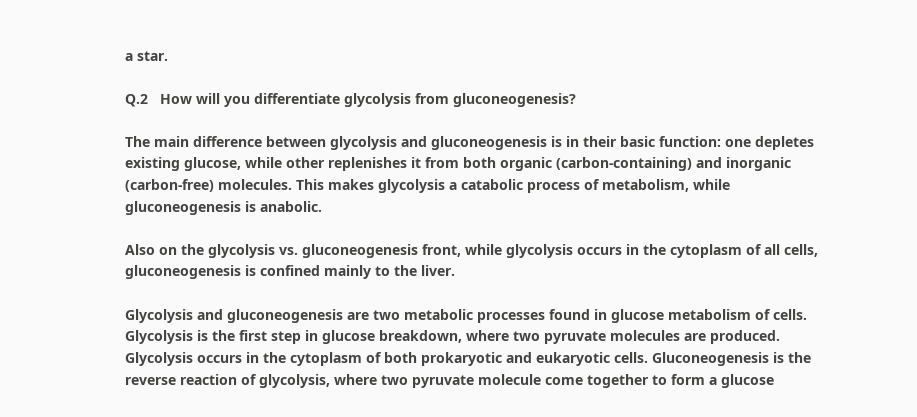a star.

Q.2   How will you differentiate glycolysis from gluconeogenesis?

The main difference between glycolysis and gluconeogenesis is in their basic function: one depletes existing glucose, while other replenishes it from both organic (carbon-containing) and inorganic (carbon-free) molecules. This makes glycolysis a catabolic process of metabolism, while gluconeogenesis is anabolic.

Also on the glycolysis vs. gluconeogenesis front, while glycolysis occurs in the cytoplasm of all cells, gluconeogenesis is confined mainly to the liver.

Glycolysis and gluconeogenesis are two metabolic processes found in glucose metabolism of cells. Glycolysis is the first step in glucose breakdown, where two pyruvate molecules are produced. Glycolysis occurs in the cytoplasm of both prokaryotic and eukaryotic cells. Gluconeogenesis is the reverse reaction of glycolysis, where two pyruvate molecule come together to form a glucose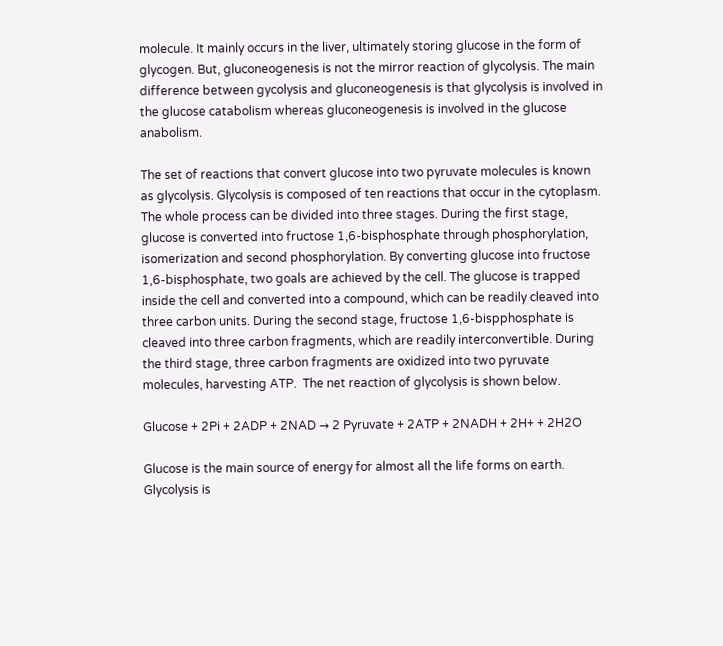molecule. It mainly occurs in the liver, ultimately storing glucose in the form of glycogen. But, gluconeogenesis is not the mirror reaction of glycolysis. The main difference between gycolysis and gluconeogenesis is that glycolysis is involved in the glucose catabolism whereas gluconeogenesis is involved in the glucose anabolism.

The set of reactions that convert glucose into two pyruvate molecules is known as glycolysis. Glycolysis is composed of ten reactions that occur in the cytoplasm. The whole process can be divided into three stages. During the first stage, glucose is converted into fructose 1,6-bisphosphate through phosphorylation, isomerization and second phosphorylation. By converting glucose into fructose 1,6-bisphosphate, two goals are achieved by the cell. The glucose is trapped inside the cell and converted into a compound, which can be readily cleaved into three carbon units. During the second stage, fructose 1,6-bispphosphate is cleaved into three carbon fragments, which are readily interconvertible. During the third stage, three carbon fragments are oxidized into two pyruvate molecules, harvesting ATP.  The net reaction of glycolysis is shown below.

Glucose + 2Pi + 2ADP + 2NAD → 2 Pyruvate + 2ATP + 2NADH + 2H+ + 2H2O

Glucose is the main source of energy for almost all the life forms on earth. Glycolysis is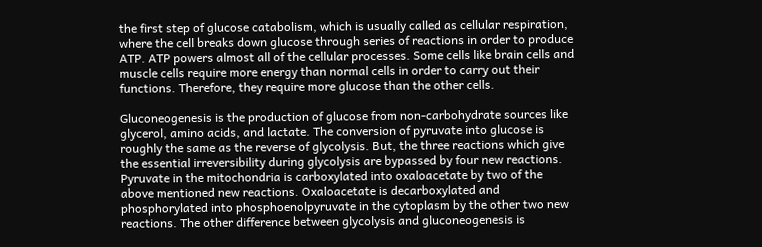the first step of glucose catabolism, which is usually called as cellular respiration, where the cell breaks down glucose through series of reactions in order to produce ATP. ATP powers almost all of the cellular processes. Some cells like brain cells and muscle cells require more energy than normal cells in order to carry out their functions. Therefore, they require more glucose than the other cells.

Gluconeogenesis is the production of glucose from non-carbohydrate sources like glycerol, amino acids, and lactate. The conversion of pyruvate into glucose is roughly the same as the reverse of glycolysis. But, the three reactions which give the essential irreversibility during glycolysis are bypassed by four new reactions. Pyruvate in the mitochondria is carboxylated into oxaloacetate by two of the above mentioned new reactions. Oxaloacetate is decarboxylated and phosphorylated into phosphoenolpyruvate in the cytoplasm by the other two new reactions. The other difference between glycolysis and gluconeogenesis is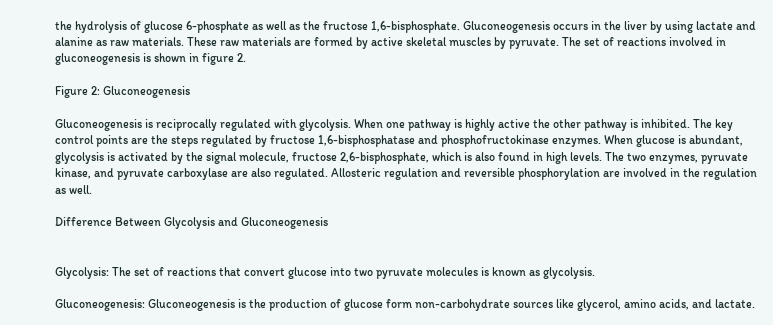the hydrolysis of glucose 6-phosphate as well as the fructose 1,6-bisphosphate. Gluconeogenesis occurs in the liver by using lactate and alanine as raw materials. These raw materials are formed by active skeletal muscles by pyruvate. The set of reactions involved in gluconeogenesis is shown in figure 2.

Figure 2: Gluconeogenesis

Gluconeogenesis is reciprocally regulated with glycolysis. When one pathway is highly active the other pathway is inhibited. The key control points are the steps regulated by fructose 1,6-bisphosphatase and phosphofructokinase enzymes. When glucose is abundant, glycolysis is activated by the signal molecule, fructose 2,6-bisphosphate, which is also found in high levels. The two enzymes, pyruvate kinase, and pyruvate carboxylase are also regulated. Allosteric regulation and reversible phosphorylation are involved in the regulation as well.

Difference Between Glycolysis and Gluconeogenesis


Glycolysis: The set of reactions that convert glucose into two pyruvate molecules is known as glycolysis.

Gluconeogenesis: Gluconeogenesis is the production of glucose form non-carbohydrate sources like glycerol, amino acids, and lactate.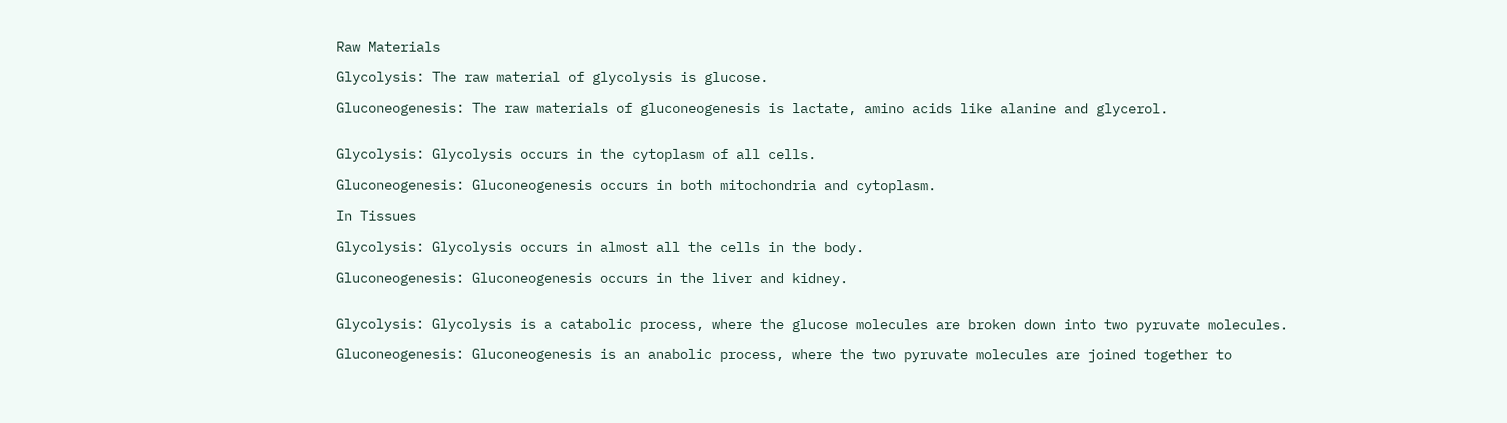Raw Materials

Glycolysis: The raw material of glycolysis is glucose.

Gluconeogenesis: The raw materials of gluconeogenesis is lactate, amino acids like alanine and glycerol.


Glycolysis: Glycolysis occurs in the cytoplasm of all cells.

Gluconeogenesis: Gluconeogenesis occurs in both mitochondria and cytoplasm.

In Tissues

Glycolysis: Glycolysis occurs in almost all the cells in the body.

Gluconeogenesis: Gluconeogenesis occurs in the liver and kidney.


Glycolysis: Glycolysis is a catabolic process, where the glucose molecules are broken down into two pyruvate molecules.

Gluconeogenesis: Gluconeogenesis is an anabolic process, where the two pyruvate molecules are joined together to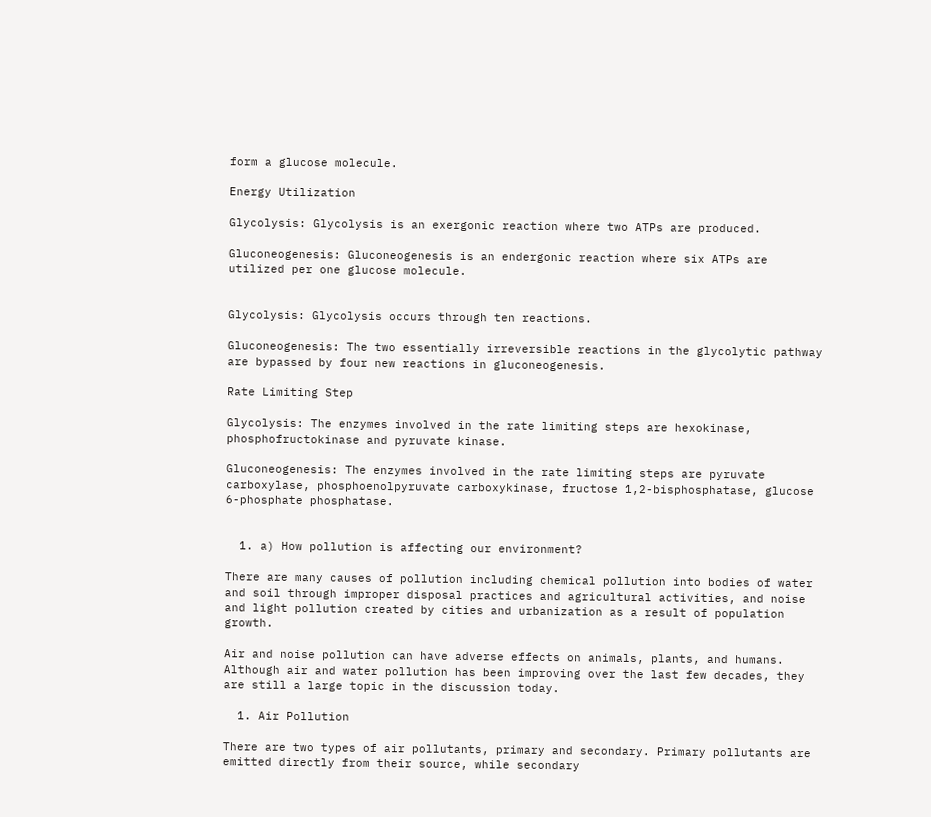form a glucose molecule.

Energy Utilization

Glycolysis: Glycolysis is an exergonic reaction where two ATPs are produced.

Gluconeogenesis: Gluconeogenesis is an endergonic reaction where six ATPs are utilized per one glucose molecule.


Glycolysis: Glycolysis occurs through ten reactions.

Gluconeogenesis: The two essentially irreversible reactions in the glycolytic pathway are bypassed by four new reactions in gluconeogenesis.

Rate Limiting Step

Glycolysis: The enzymes involved in the rate limiting steps are hexokinase, phosphofructokinase and pyruvate kinase.

Gluconeogenesis: The enzymes involved in the rate limiting steps are pyruvate carboxylase, phosphoenolpyruvate carboxykinase, fructose 1,2-bisphosphatase, glucose 6-phosphate phosphatase.


  1. a) How pollution is affecting our environment?

There are many causes of pollution including chemical pollution into bodies of water and soil through improper disposal practices and agricultural activities, and noise and light pollution created by cities and urbanization as a result of population growth.

Air and noise pollution can have adverse effects on animals, plants, and humans. Although air and water pollution has been improving over the last few decades, they are still a large topic in the discussion today.

  1. Air Pollution

There are two types of air pollutants, primary and secondary. Primary pollutants are emitted directly from their source, while secondary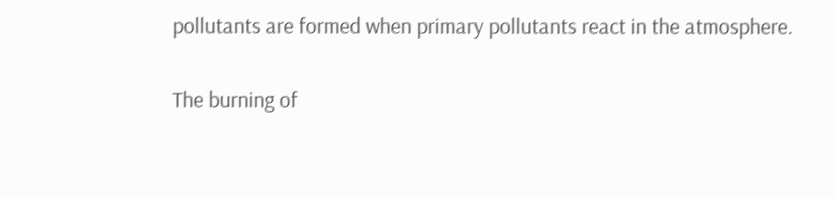pollutants are formed when primary pollutants react in the atmosphere.

The burning of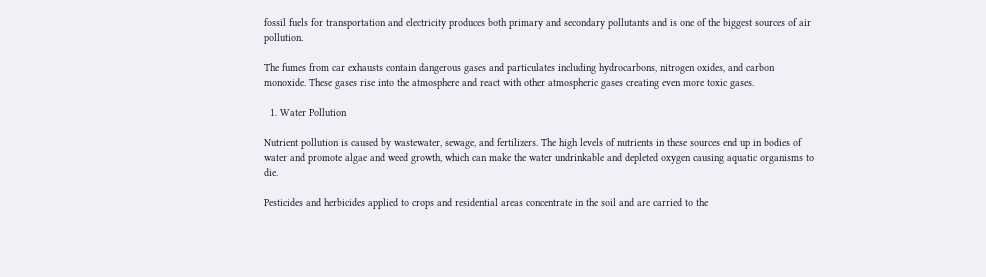fossil fuels for transportation and electricity produces both primary and secondary pollutants and is one of the biggest sources of air pollution.

The fumes from car exhausts contain dangerous gases and particulates including hydrocarbons, nitrogen oxides, and carbon monoxide. These gases rise into the atmosphere and react with other atmospheric gases creating even more toxic gases.

  1. Water Pollution

Nutrient pollution is caused by wastewater, sewage, and fertilizers. The high levels of nutrients in these sources end up in bodies of water and promote algae and weed growth, which can make the water undrinkable and depleted oxygen causing aquatic organisms to die.

Pesticides and herbicides applied to crops and residential areas concentrate in the soil and are carried to the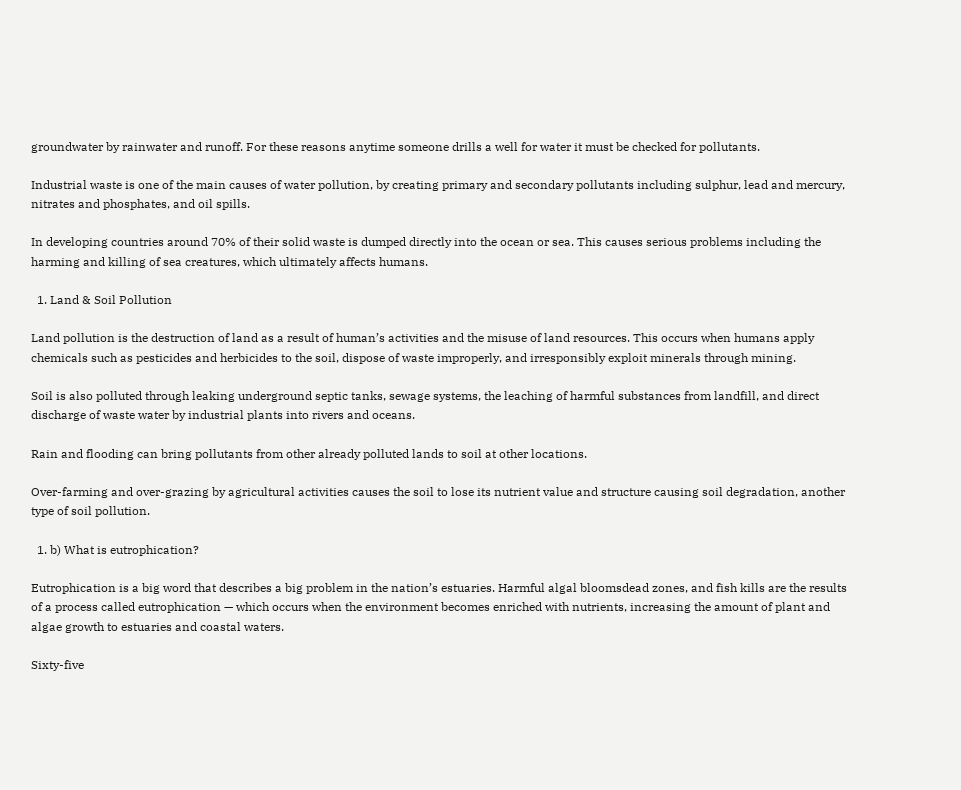groundwater by rainwater and runoff. For these reasons anytime someone drills a well for water it must be checked for pollutants.

Industrial waste is one of the main causes of water pollution, by creating primary and secondary pollutants including sulphur, lead and mercury, nitrates and phosphates, and oil spills.

In developing countries around 70% of their solid waste is dumped directly into the ocean or sea. This causes serious problems including the harming and killing of sea creatures, which ultimately affects humans.

  1. Land & Soil Pollution

Land pollution is the destruction of land as a result of human’s activities and the misuse of land resources. This occurs when humans apply chemicals such as pesticides and herbicides to the soil, dispose of waste improperly, and irresponsibly exploit minerals through mining.

Soil is also polluted through leaking underground septic tanks, sewage systems, the leaching of harmful substances from landfill, and direct discharge of waste water by industrial plants into rivers and oceans.

Rain and flooding can bring pollutants from other already polluted lands to soil at other locations.

Over-farming and over-grazing by agricultural activities causes the soil to lose its nutrient value and structure causing soil degradation, another type of soil pollution.

  1. b) What is eutrophication?

Eutrophication is a big word that describes a big problem in the nation’s estuaries. Harmful algal bloomsdead zones, and fish kills are the results of a process called eutrophication — which occurs when the environment becomes enriched with nutrients, increasing the amount of plant and algae growth to estuaries and coastal waters.

Sixty-five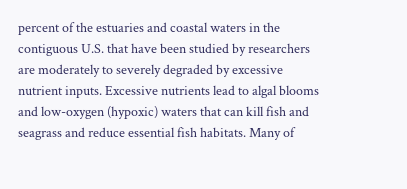percent of the estuaries and coastal waters in the contiguous U.S. that have been studied by researchers are moderately to severely degraded by excessive nutrient inputs. Excessive nutrients lead to algal blooms and low-oxygen (hypoxic) waters that can kill fish and seagrass and reduce essential fish habitats. Many of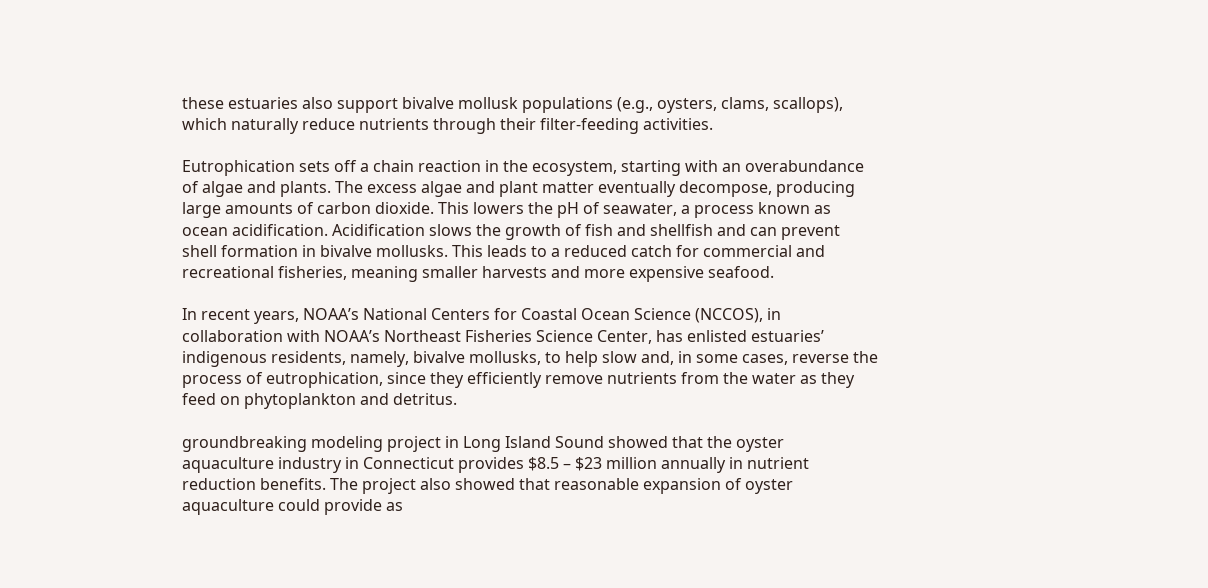these estuaries also support bivalve mollusk populations (e.g., oysters, clams, scallops), which naturally reduce nutrients through their filter-feeding activities.

Eutrophication sets off a chain reaction in the ecosystem, starting with an overabundance of algae and plants. The excess algae and plant matter eventually decompose, producing large amounts of carbon dioxide. This lowers the pH of seawater, a process known as ocean acidification. Acidification slows the growth of fish and shellfish and can prevent shell formation in bivalve mollusks. This leads to a reduced catch for commercial and recreational fisheries, meaning smaller harvests and more expensive seafood.

In recent years, NOAA’s National Centers for Coastal Ocean Science (NCCOS), in collaboration with NOAA’s Northeast Fisheries Science Center, has enlisted estuaries’ indigenous residents, namely, bivalve mollusks, to help slow and, in some cases, reverse the process of eutrophication, since they efficiently remove nutrients from the water as they feed on phytoplankton and detritus.

groundbreaking modeling project in Long Island Sound showed that the oyster aquaculture industry in Connecticut provides $8.5 – $23 million annually in nutrient reduction benefits. The project also showed that reasonable expansion of oyster aquaculture could provide as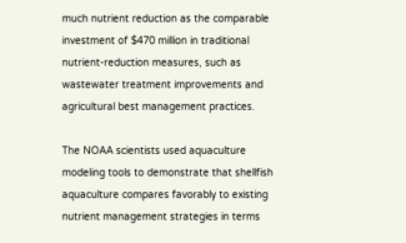much nutrient reduction as the comparable investment of $470 million in traditional nutrient-reduction measures, such as wastewater treatment improvements and agricultural best management practices.

The NOAA scientists used aquaculture modeling tools to demonstrate that shellfish aquaculture compares favorably to existing nutrient management strategies in terms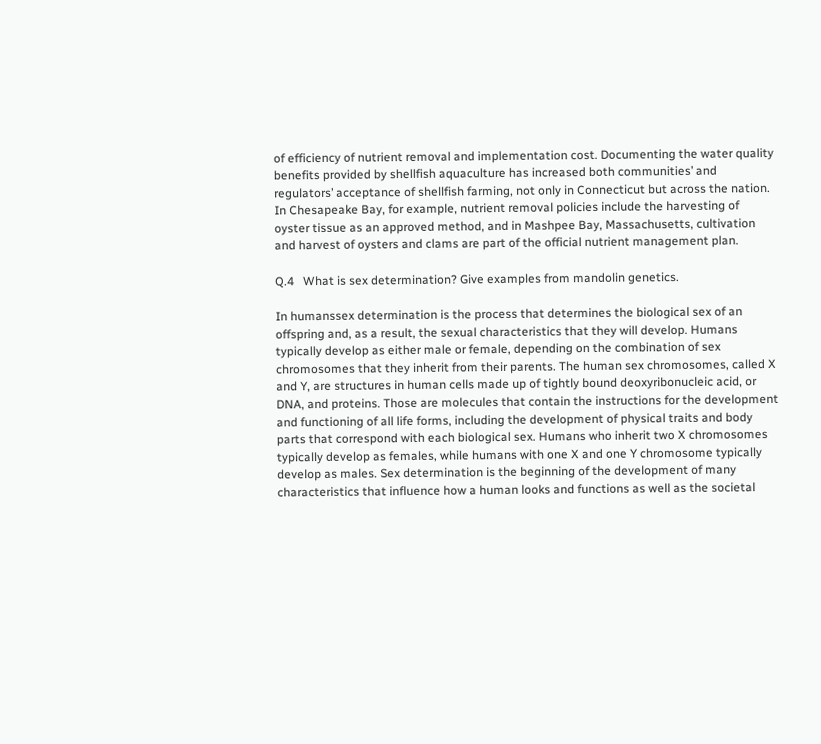of efficiency of nutrient removal and implementation cost. Documenting the water quality benefits provided by shellfish aquaculture has increased both communities’ and regulators’ acceptance of shellfish farming, not only in Connecticut but across the nation. In Chesapeake Bay, for example, nutrient removal policies include the harvesting of oyster tissue as an approved method, and in Mashpee Bay, Massachusetts, cultivation and harvest of oysters and clams are part of the official nutrient management plan.

Q.4   What is sex determination? Give examples from mandolin genetics.

In humanssex determination is the process that determines the biological sex of an offspring and, as a result, the sexual characteristics that they will develop. Humans typically develop as either male or female, depending on the combination of sex chromosomes that they inherit from their parents. The human sex chromosomes, called X and Y, are structures in human cells made up of tightly bound deoxyribonucleic acid, or DNA, and proteins. Those are molecules that contain the instructions for the development and functioning of all life forms, including the development of physical traits and body parts that correspond with each biological sex. Humans who inherit two X chromosomes typically develop as females, while humans with one X and one Y chromosome typically develop as males. Sex determination is the beginning of the development of many characteristics that influence how a human looks and functions as well as the societal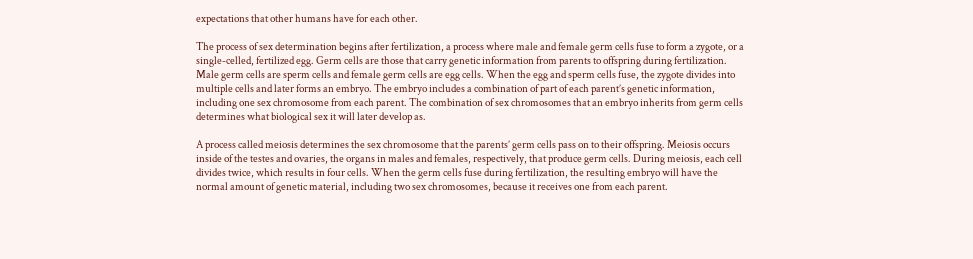expectations that other humans have for each other.

The process of sex determination begins after fertilization, a process where male and female germ cells fuse to form a zygote, or a single-celled, fertilized egg. Germ cells are those that carry genetic information from parents to offspring during fertilization. Male germ cells are sperm cells and female germ cells are egg cells. When the egg and sperm cells fuse, the zygote divides into multiple cells and later forms an embryo. The embryo includes a combination of part of each parent’s genetic information, including one sex chromosome from each parent. The combination of sex chromosomes that an embryo inherits from germ cells determines what biological sex it will later develop as.

A process called meiosis determines the sex chromosome that the parents’ germ cells pass on to their offspring. Meiosis occurs inside of the testes and ovaries, the organs in males and females, respectively, that produce germ cells. During meiosis, each cell divides twice, which results in four cells. When the germ cells fuse during fertilization, the resulting embryo will have the normal amount of genetic material, including two sex chromosomes, because it receives one from each parent.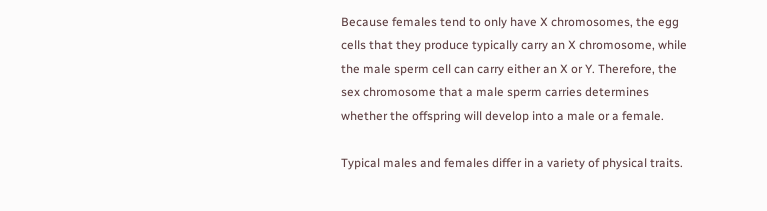Because females tend to only have X chromosomes, the egg cells that they produce typically carry an X chromosome, while the male sperm cell can carry either an X or Y. Therefore, the sex chromosome that a male sperm carries determines whether the offspring will develop into a male or a female.

Typical males and females differ in a variety of physical traits.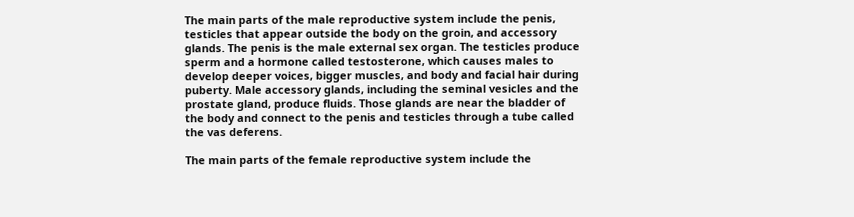The main parts of the male reproductive system include the penis, testicles that appear outside the body on the groin, and accessory glands. The penis is the male external sex organ. The testicles produce sperm and a hormone called testosterone, which causes males to develop deeper voices, bigger muscles, and body and facial hair during puberty. Male accessory glands, including the seminal vesicles and the prostate gland, produce fluids. Those glands are near the bladder of the body and connect to the penis and testicles through a tube called the vas deferens.

The main parts of the female reproductive system include the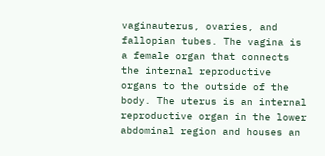vaginauterus, ovaries, and fallopian tubes. The vagina is a female organ that connects the internal reproductive organs to the outside of the body. The uterus is an internal reproductive organ in the lower abdominal region and houses an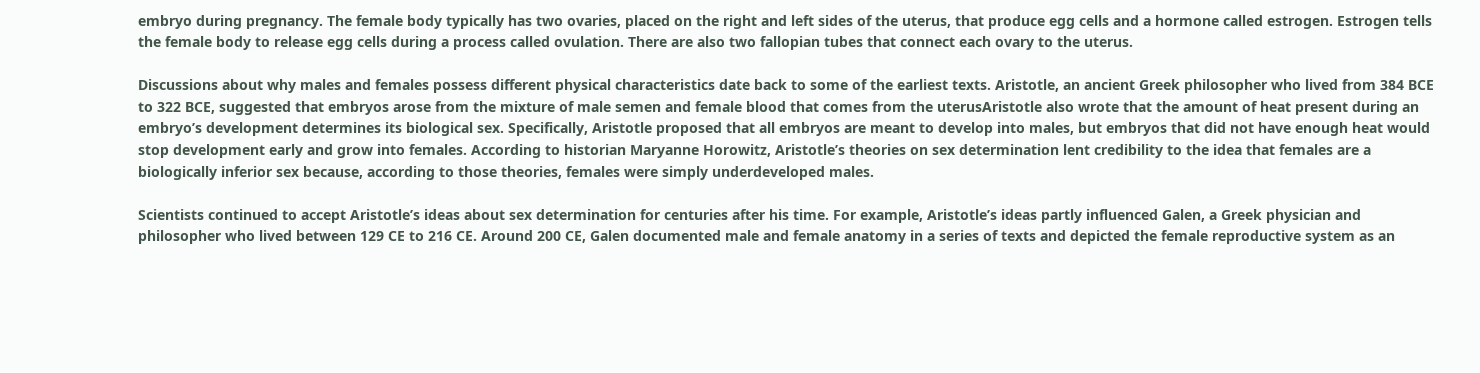embryo during pregnancy. The female body typically has two ovaries, placed on the right and left sides of the uterus, that produce egg cells and a hormone called estrogen. Estrogen tells the female body to release egg cells during a process called ovulation. There are also two fallopian tubes that connect each ovary to the uterus.

Discussions about why males and females possess different physical characteristics date back to some of the earliest texts. Aristotle, an ancient Greek philosopher who lived from 384 BCE to 322 BCE, suggested that embryos arose from the mixture of male semen and female blood that comes from the uterusAristotle also wrote that the amount of heat present during an embryo’s development determines its biological sex. Specifically, Aristotle proposed that all embryos are meant to develop into males, but embryos that did not have enough heat would stop development early and grow into females. According to historian Maryanne Horowitz, Aristotle’s theories on sex determination lent credibility to the idea that females are a biologically inferior sex because, according to those theories, females were simply underdeveloped males.

Scientists continued to accept Aristotle’s ideas about sex determination for centuries after his time. For example, Aristotle’s ideas partly influenced Galen, a Greek physician and philosopher who lived between 129 CE to 216 CE. Around 200 CE, Galen documented male and female anatomy in a series of texts and depicted the female reproductive system as an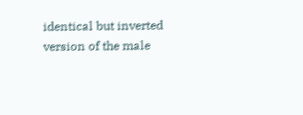identical but inverted version of the male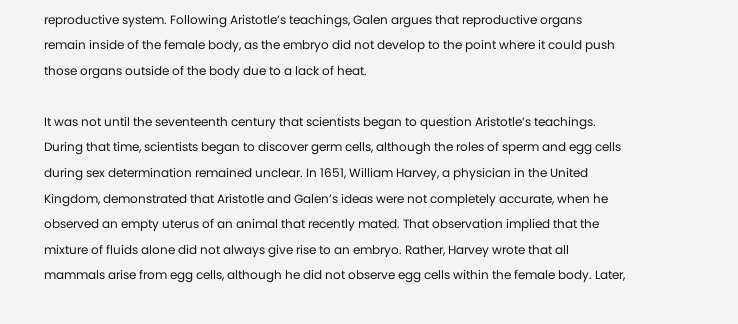reproductive system. Following Aristotle’s teachings, Galen argues that reproductive organs remain inside of the female body, as the embryo did not develop to the point where it could push those organs outside of the body due to a lack of heat.

It was not until the seventeenth century that scientists began to question Aristotle’s teachings. During that time, scientists began to discover germ cells, although the roles of sperm and egg cells during sex determination remained unclear. In 1651, William Harvey, a physician in the United Kingdom, demonstrated that Aristotle and Galen’s ideas were not completely accurate, when he observed an empty uterus of an animal that recently mated. That observation implied that the mixture of fluids alone did not always give rise to an embryo. Rather, Harvey wrote that all mammals arise from egg cells, although he did not observe egg cells within the female body. Later,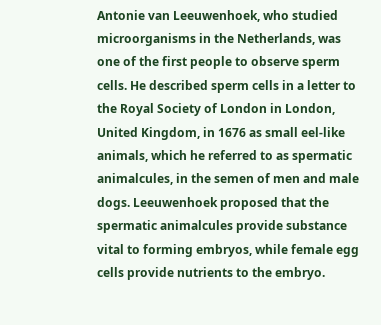Antonie van Leeuwenhoek, who studied microorganisms in the Netherlands, was one of the first people to observe sperm cells. He described sperm cells in a letter to the Royal Society of London in London, United Kingdom, in 1676 as small eel-like animals, which he referred to as spermatic animalcules, in the semen of men and male dogs. Leeuwenhoek proposed that the spermatic animalcules provide substance vital to forming embryos, while female egg cells provide nutrients to the embryo.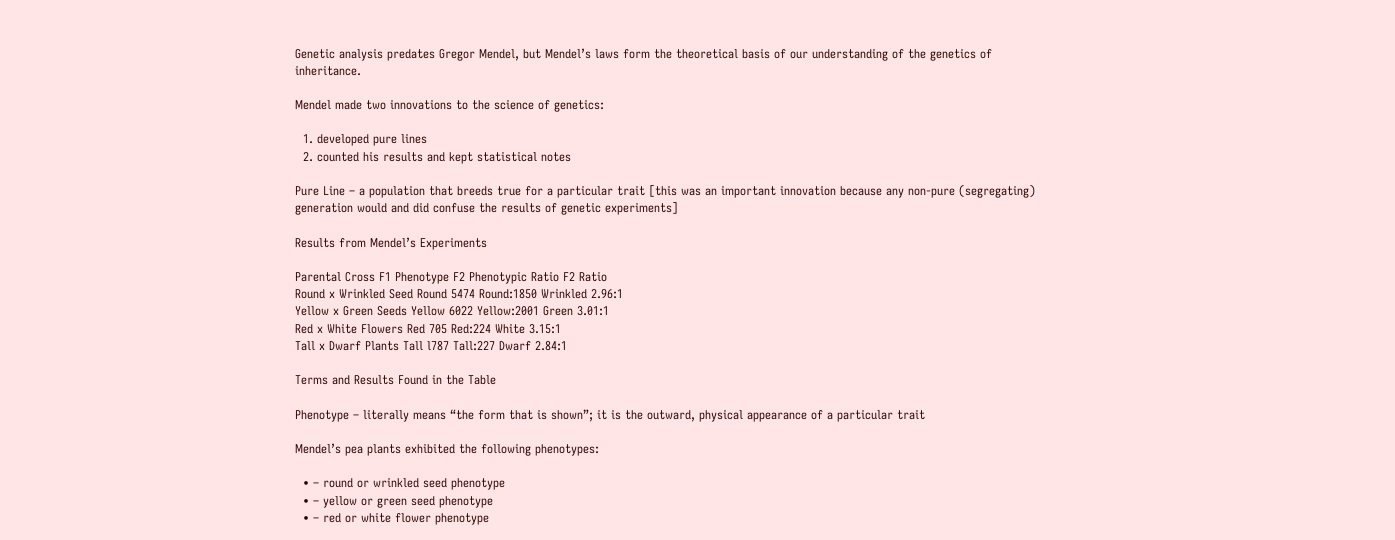Genetic analysis predates Gregor Mendel, but Mendel’s laws form the theoretical basis of our understanding of the genetics of inheritance.

Mendel made two innovations to the science of genetics:

  1. developed pure lines
  2. counted his results and kept statistical notes

Pure Line – a population that breeds true for a particular trait [this was an important innovation because any non-pure (segregating) generation would and did confuse the results of genetic experiments]

Results from Mendel’s Experiments

Parental Cross F1 Phenotype F2 Phenotypic Ratio F2 Ratio
Round x Wrinkled Seed Round 5474 Round:1850 Wrinkled 2.96:1
Yellow x Green Seeds Yellow 6022 Yellow:2001 Green 3.01:1
Red x White Flowers Red 705 Red:224 White 3.15:1
Tall x Dwarf Plants Tall l787 Tall:227 Dwarf 2.84:1

Terms and Results Found in the Table

Phenotype – literally means “the form that is shown”; it is the outward, physical appearance of a particular trait

Mendel’s pea plants exhibited the following phenotypes:

  • – round or wrinkled seed phenotype
  • – yellow or green seed phenotype
  • – red or white flower phenotype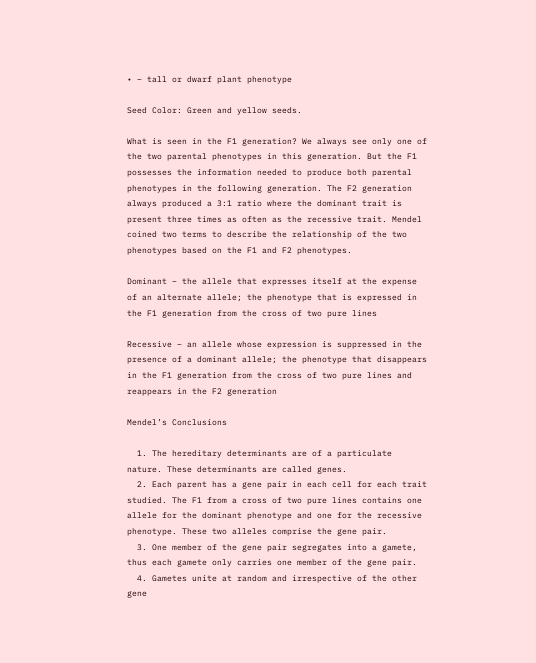• – tall or dwarf plant phenotype

Seed Color: Green and yellow seeds.

What is seen in the F1 generation? We always see only one of the two parental phenotypes in this generation. But the F1 possesses the information needed to produce both parental phenotypes in the following generation. The F2 generation always produced a 3:1 ratio where the dominant trait is present three times as often as the recessive trait. Mendel coined two terms to describe the relationship of the two phenotypes based on the F1 and F2 phenotypes.

Dominant – the allele that expresses itself at the expense of an alternate allele; the phenotype that is expressed in the F1 generation from the cross of two pure lines

Recessive – an allele whose expression is suppressed in the presence of a dominant allele; the phenotype that disappears in the F1 generation from the cross of two pure lines and reappears in the F2 generation

Mendel’s Conclusions

  1. The hereditary determinants are of a particulate nature. These determinants are called genes.
  2. Each parent has a gene pair in each cell for each trait studied. The F1 from a cross of two pure lines contains one allele for the dominant phenotype and one for the recessive phenotype. These two alleles comprise the gene pair.
  3. One member of the gene pair segregates into a gamete, thus each gamete only carries one member of the gene pair.
  4. Gametes unite at random and irrespective of the other gene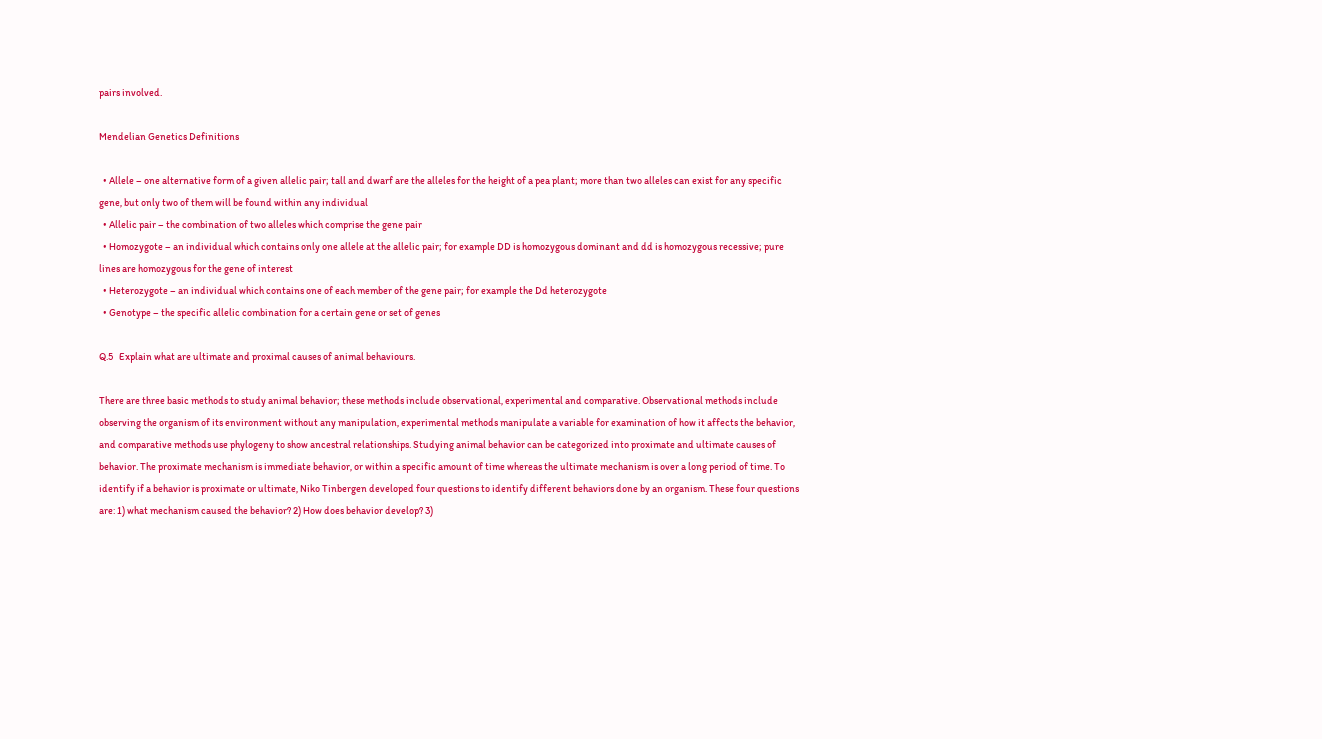pairs involved.

Mendelian Genetics Definitions

  • Allele – one alternative form of a given allelic pair; tall and dwarf are the alleles for the height of a pea plant; more than two alleles can exist for any specific gene, but only two of them will be found within any individual
  • Allelic pair – the combination of two alleles which comprise the gene pair
  • Homozygote – an individual which contains only one allele at the allelic pair; for example DD is homozygous dominant and dd is homozygous recessive; pure lines are homozygous for the gene of interest
  • Heterozygote – an individual which contains one of each member of the gene pair; for example the Dd heterozygote
  • Genotype – the specific allelic combination for a certain gene or set of genes

Q.5   Explain what are ultimate and proximal causes of animal behaviours.

There are three basic methods to study animal behavior; these methods include observational, experimental and comparative. Observational methods include observing the organism of its environment without any manipulation, experimental methods manipulate a variable for examination of how it affects the behavior, and comparative methods use phylogeny to show ancestral relationships. Studying animal behavior can be categorized into proximate and ultimate causes of behavior. The proximate mechanism is immediate behavior, or within a specific amount of time whereas the ultimate mechanism is over a long period of time. To identify if a behavior is proximate or ultimate, Niko Tinbergen developed four questions to identify different behaviors done by an organism. These four questions are: 1) what mechanism caused the behavior? 2) How does behavior develop? 3)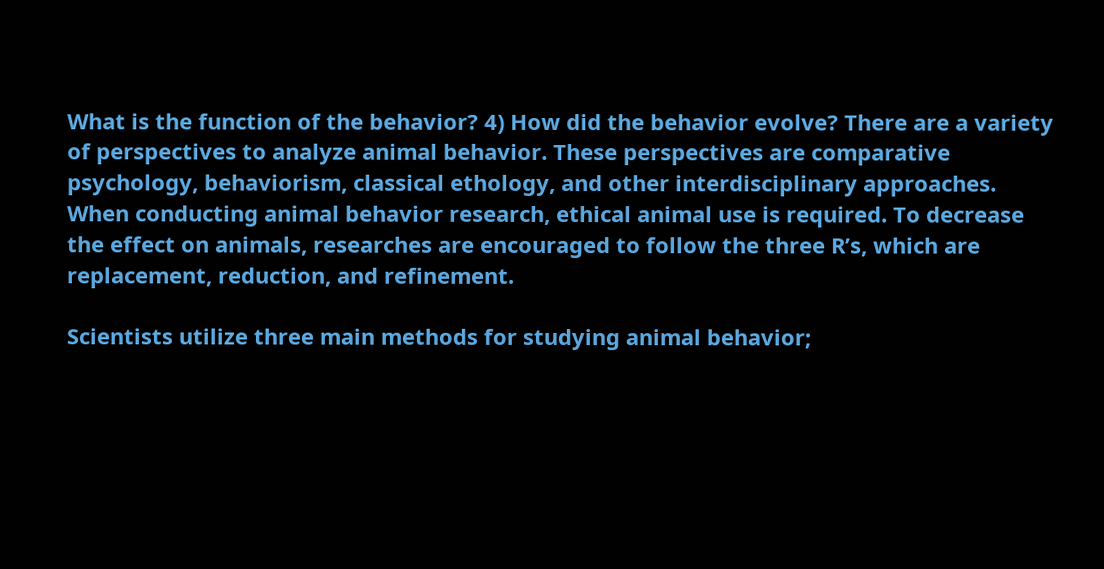What is the function of the behavior? 4) How did the behavior evolve? There are a variety of perspectives to analyze animal behavior. These perspectives are comparative psychology, behaviorism, classical ethology, and other interdisciplinary approaches. When conducting animal behavior research, ethical animal use is required. To decrease the effect on animals, researches are encouraged to follow the three R’s, which are replacement, reduction, and refinement.

Scientists utilize three main methods for studying animal behavior;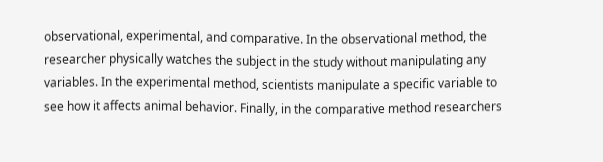observational, experimental, and comparative. In the observational method, the researcher physically watches the subject in the study without manipulating any variables. In the experimental method, scientists manipulate a specific variable to see how it affects animal behavior. Finally, in the comparative method researchers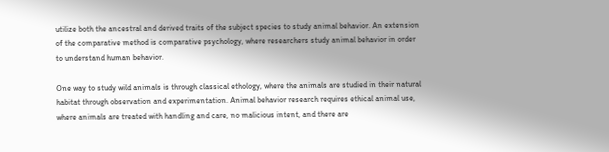utilize both the ancestral and derived traits of the subject species to study animal behavior. An extension of the comparative method is comparative psychology, where researchers study animal behavior in order to understand human behavior.

One way to study wild animals is through classical ethology, where the animals are studied in their natural habitat through observation and experimentation. Animal behavior research requires ethical animal use, where animals are treated with handling and care, no malicious intent, and there are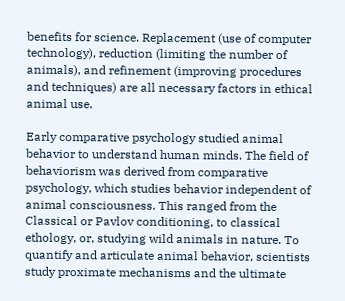benefits for science. Replacement (use of computer technology), reduction (limiting the number of animals), and refinement (improving procedures and techniques) are all necessary factors in ethical animal use.

Early comparative psychology studied animal behavior to understand human minds. The field of behaviorism was derived from comparative psychology, which studies behavior independent of animal consciousness. This ranged from the Classical or Pavlov conditioning, to classical ethology, or, studying wild animals in nature. To quantify and articulate animal behavior, scientists study proximate mechanisms and the ultimate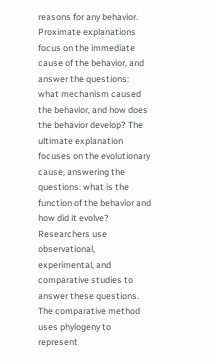reasons for any behavior. Proximate explanations focus on the immediate cause of the behavior, and answer the questions: what mechanism caused the behavior, and how does the behavior develop? The ultimate explanation focuses on the evolutionary cause, answering the questions: what is the function of the behavior and how did it evolve? Researchers use observational, experimental, and comparative studies to answer these questions. The comparative method uses phylogeny to represent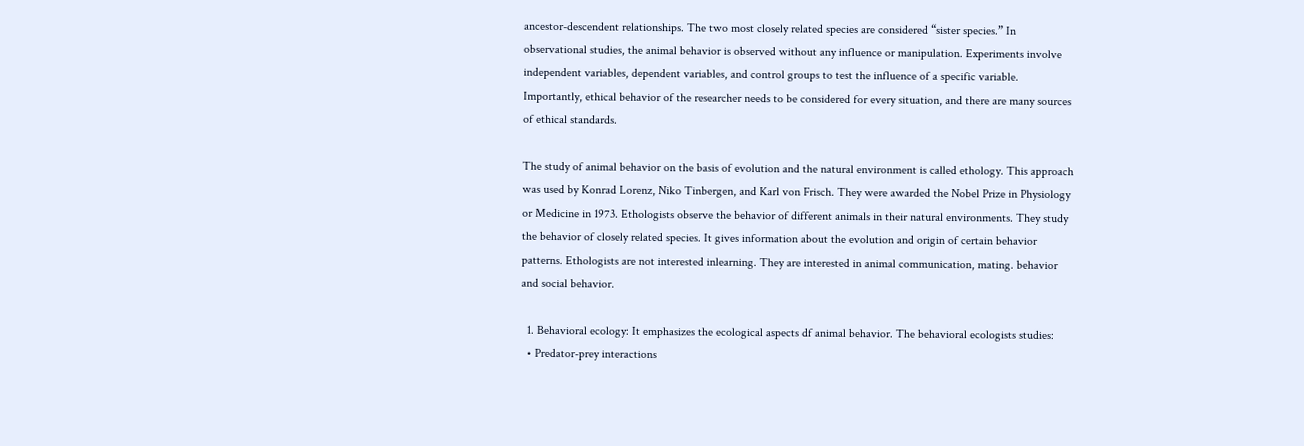ancestor-descendent relationships. The two most closely related species are considered “sister species.” In observational studies, the animal behavior is observed without any influence or manipulation. Experiments involve independent variables, dependent variables, and control groups to test the influence of a specific variable. Importantly, ethical behavior of the researcher needs to be considered for every situation, and there are many sources of ethical standards.

The study of animal behavior on the basis of evolution and the natural environment is called ethology. This approach was used by Konrad Lorenz, Niko Tinbergen, and Karl von Frisch. They were awarded the Nobel Prize in Physiology or Medicine in 1973. Ethologists observe the behavior of different animals in their natural environments. They study the behavior of closely related species. It gives information about the evolution and origin of certain behavior patterns. Ethologists are not interested inlearning. They are interested in animal communication, mating. behavior and social behavior.

  1. Behavioral ecology: It emphasizes the ecological aspects df animal behavior. The behavioral ecologists studies:
  • Predator-prey interactions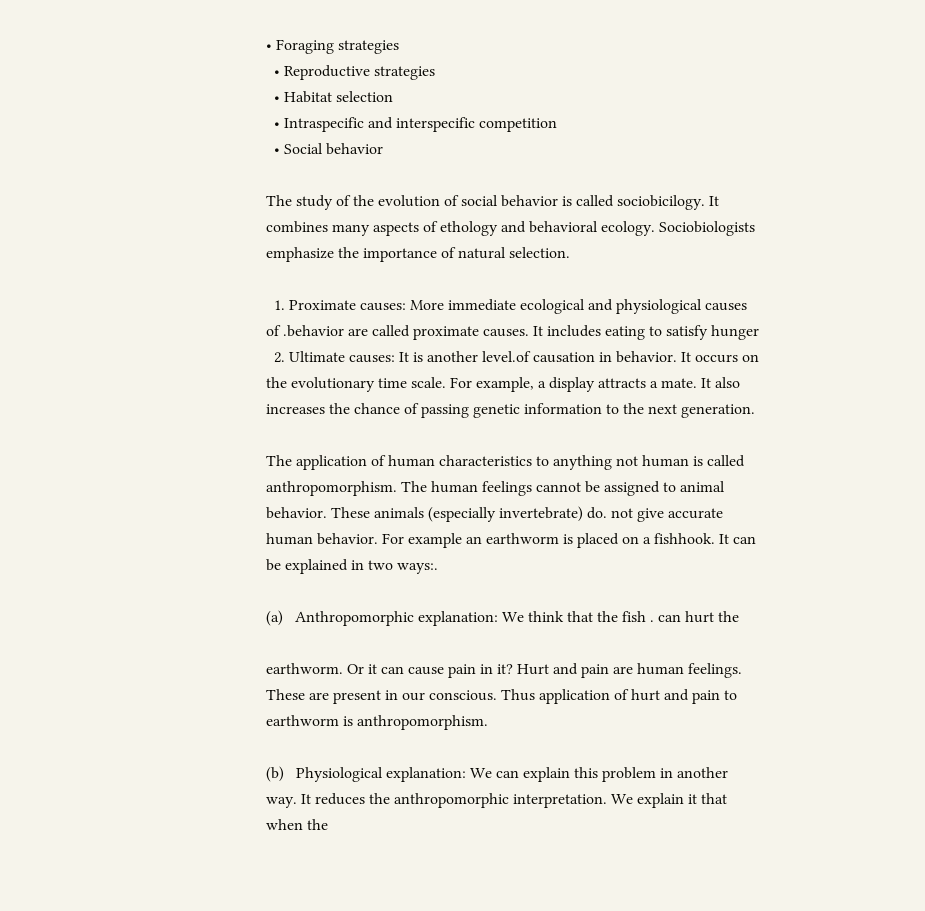• Foraging strategies
  • Reproductive strategies
  • Habitat selection
  • Intraspecific and interspecific competition
  • Social behavior

The study of the evolution of social behavior is called sociobicilogy. It combines many aspects of ethology and behavioral ecology. Sociobiologists emphasize the importance of natural selection.

  1. Proximate causes: More immediate ecological and physiological causes of .behavior are called proximate causes. It includes eating to satisfy hunger
  2. Ultimate causes: It is another level.of causation in behavior. It occurs on the evolutionary time scale. For example, a display attracts a mate. It also increases the chance of passing genetic information to the next generation.

The application of human characteristics to anything not human is called anthropomorphism. The human feelings cannot be assigned to animal behavior. These animals (especially invertebrate) do. not give accurate human behavior. For example an earthworm is placed on a fishhook. It can be explained in two ways:.

(a)   Anthropomorphic explanation: We think that the fish . can hurt the

earthworm. Or it can cause pain in it? Hurt and pain are human feelings. These are present in our conscious. Thus application of hurt and pain to earthworm is anthropomorphism.

(b)   Physiological explanation: We can explain this problem in another way. It reduces the anthropomorphic interpretation. We explain it that when the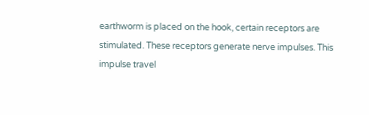earthworm is placed on the hook, certain receptors are stimulated. These receptors generate nerve impulses. This impulse travel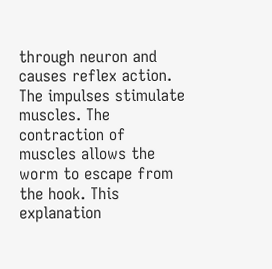through neuron and causes reflex action. The impulses stimulate muscles. The contraction of muscles allows the worm to escape from the hook. This explanation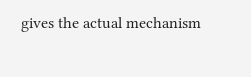gives the actual mechanism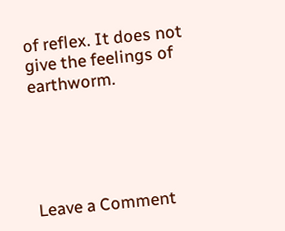of reflex. It does not give the feelings of earthworm.





Leave a Comment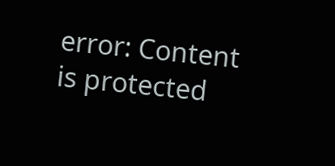error: Content is protected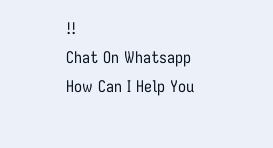!!
Chat On Whatsapp
How Can I Help You